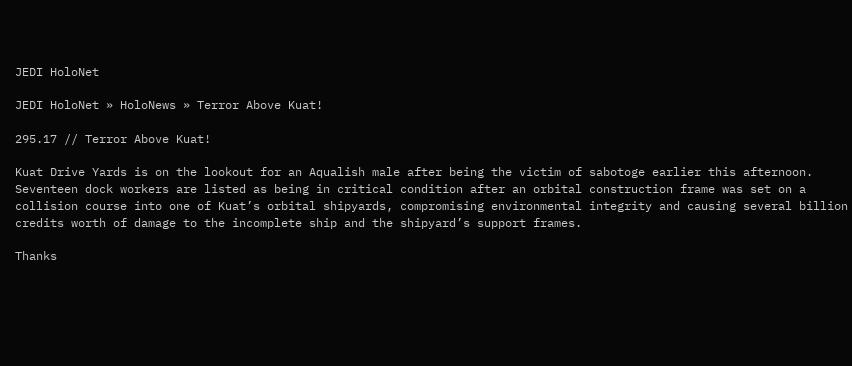JEDI HoloNet

JEDI HoloNet » HoloNews » Terror Above Kuat!

295.17 // Terror Above Kuat!

Kuat Drive Yards is on the lookout for an Aqualish male after being the victim of sabotoge earlier this afternoon. Seventeen dock workers are listed as being in critical condition after an orbital construction frame was set on a collision course into one of Kuat’s orbital shipyards, compromising environmental integrity and causing several billion credits worth of damage to the incomplete ship and the shipyard’s support frames.

Thanks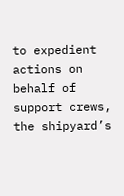to expedient actions on behalf of support crews, the shipyard’s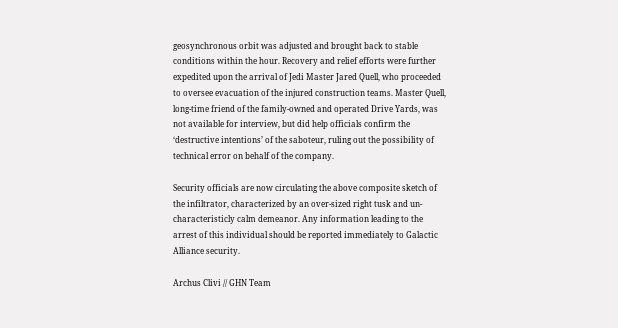geosynchronous orbit was adjusted and brought back to stable conditions within the hour. Recovery and relief efforts were further expedited upon the arrival of Jedi Master Jared Quell, who proceeded to oversee evacuation of the injured construction teams. Master Quell, long-time friend of the family-owned and operated Drive Yards, was not available for interview, but did help officials confirm the ‘destructive intentions’ of the saboteur, ruling out the possibility of technical error on behalf of the company.

Security officials are now circulating the above composite sketch of the infiltrator, characterized by an over-sized right tusk and un-characteristicly calm demeanor. Any information leading to the arrest of this individual should be reported immediately to Galactic Alliance security.

Archus Clivi // GHN Team